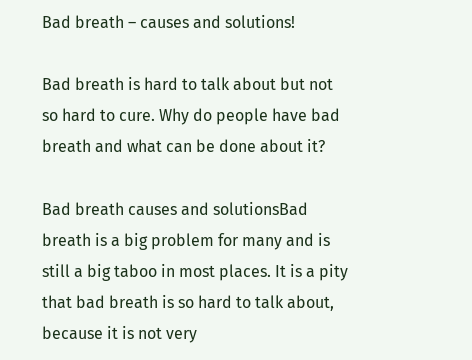Bad breath – causes and solutions!

Bad breath is hard to talk about but not so hard to cure. Why do people have bad breath and what can be done about it?

Bad breath causes and solutionsBad breath is a big problem for many and is still a big taboo in most places. It is a pity that bad breath is so hard to talk about, because it is not very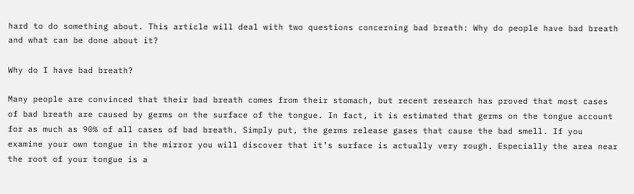hard to do something about. This article will deal with two questions concerning bad breath: Why do people have bad breath and what can be done about it?

Why do I have bad breath?

Many people are convinced that their bad breath comes from their stomach, but recent research has proved that most cases of bad breath are caused by germs on the surface of the tongue. In fact, it is estimated that germs on the tongue account for as much as 90% of all cases of bad breath. Simply put, the germs release gases that cause the bad smell. If you examine your own tongue in the mirror you will discover that it’s surface is actually very rough. Especially the area near the root of your tongue is a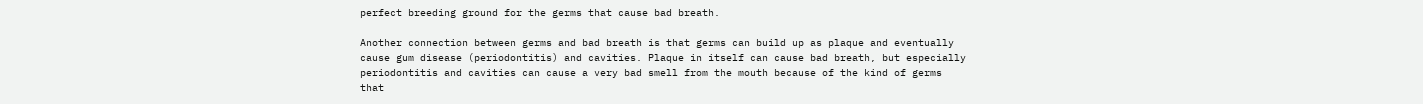perfect breeding ground for the germs that cause bad breath.

Another connection between germs and bad breath is that germs can build up as plaque and eventually cause gum disease (periodontitis) and cavities. Plaque in itself can cause bad breath, but especially periodontitis and cavities can cause a very bad smell from the mouth because of the kind of germs that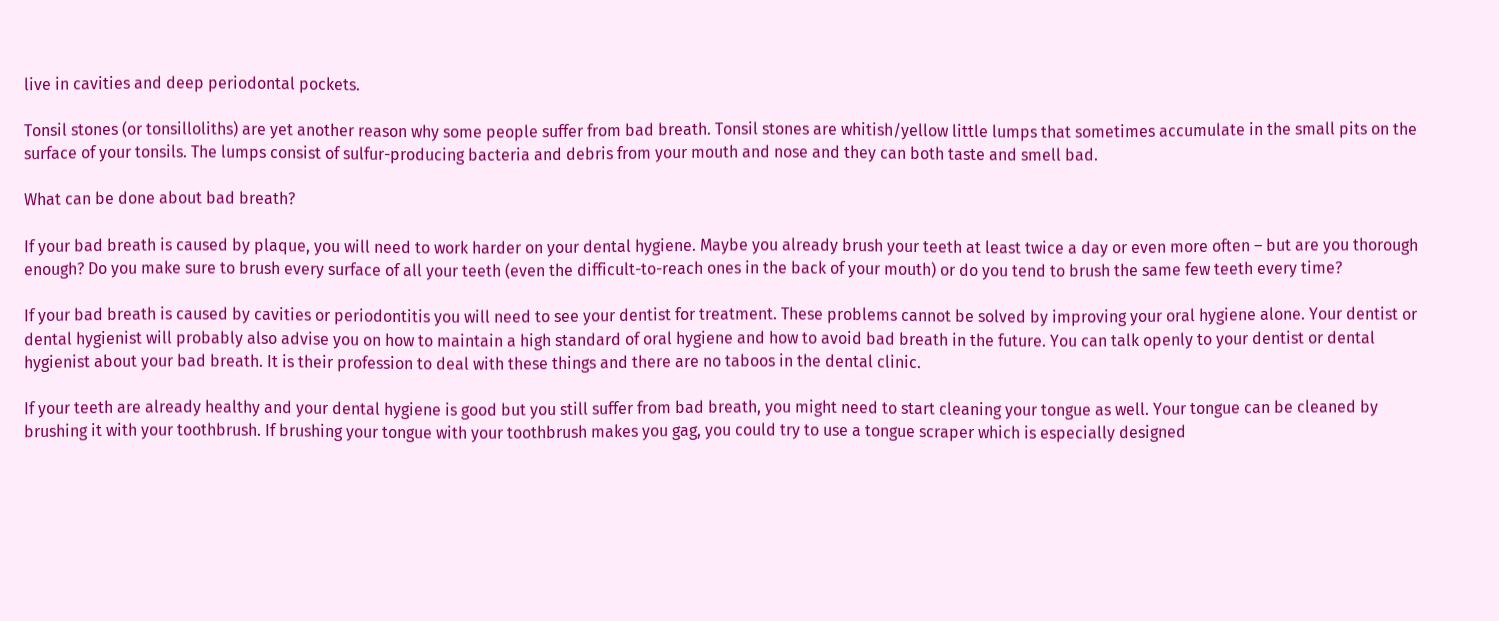live in cavities and deep periodontal pockets.

Tonsil stones (or tonsilloliths) are yet another reason why some people suffer from bad breath. Tonsil stones are whitish/yellow little lumps that sometimes accumulate in the small pits on the surface of your tonsils. The lumps consist of sulfur-producing bacteria and debris from your mouth and nose and they can both taste and smell bad.

What can be done about bad breath?

If your bad breath is caused by plaque, you will need to work harder on your dental hygiene. Maybe you already brush your teeth at least twice a day or even more often – but are you thorough enough? Do you make sure to brush every surface of all your teeth (even the difficult-to-reach ones in the back of your mouth) or do you tend to brush the same few teeth every time?

If your bad breath is caused by cavities or periodontitis you will need to see your dentist for treatment. These problems cannot be solved by improving your oral hygiene alone. Your dentist or dental hygienist will probably also advise you on how to maintain a high standard of oral hygiene and how to avoid bad breath in the future. You can talk openly to your dentist or dental hygienist about your bad breath. It is their profession to deal with these things and there are no taboos in the dental clinic.

If your teeth are already healthy and your dental hygiene is good but you still suffer from bad breath, you might need to start cleaning your tongue as well. Your tongue can be cleaned by brushing it with your toothbrush. If brushing your tongue with your toothbrush makes you gag, you could try to use a tongue scraper which is especially designed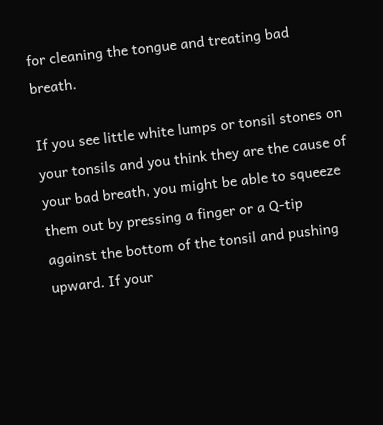for cleaning the tongue and treating bad breath.

If you see little white lumps or tonsil stones on your tonsils and you think they are the cause of your bad breath, you might be able to squeeze them out by pressing a finger or a Q-tip against the bottom of the tonsil and pushing upward. If your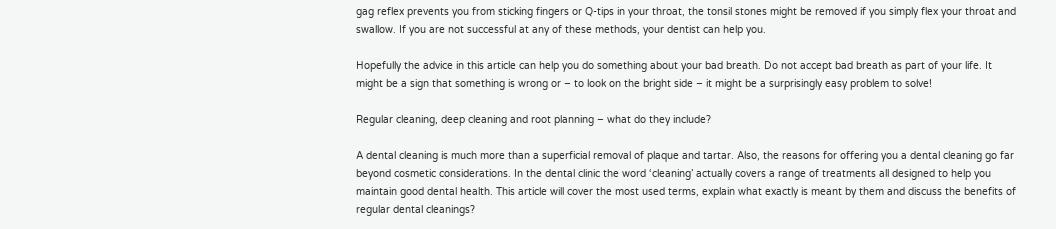gag reflex prevents you from sticking fingers or Q-tips in your throat, the tonsil stones might be removed if you simply flex your throat and swallow. If you are not successful at any of these methods, your dentist can help you.

Hopefully the advice in this article can help you do something about your bad breath. Do not accept bad breath as part of your life. It might be a sign that something is wrong or – to look on the bright side – it might be a surprisingly easy problem to solve!

Regular cleaning, deep cleaning and root planning – what do they include?

A dental cleaning is much more than a superficial removal of plaque and tartar. Also, the reasons for offering you a dental cleaning go far beyond cosmetic considerations. In the dental clinic the word ‘cleaning’ actually covers a range of treatments all designed to help you maintain good dental health. This article will cover the most used terms, explain what exactly is meant by them and discuss the benefits of regular dental cleanings?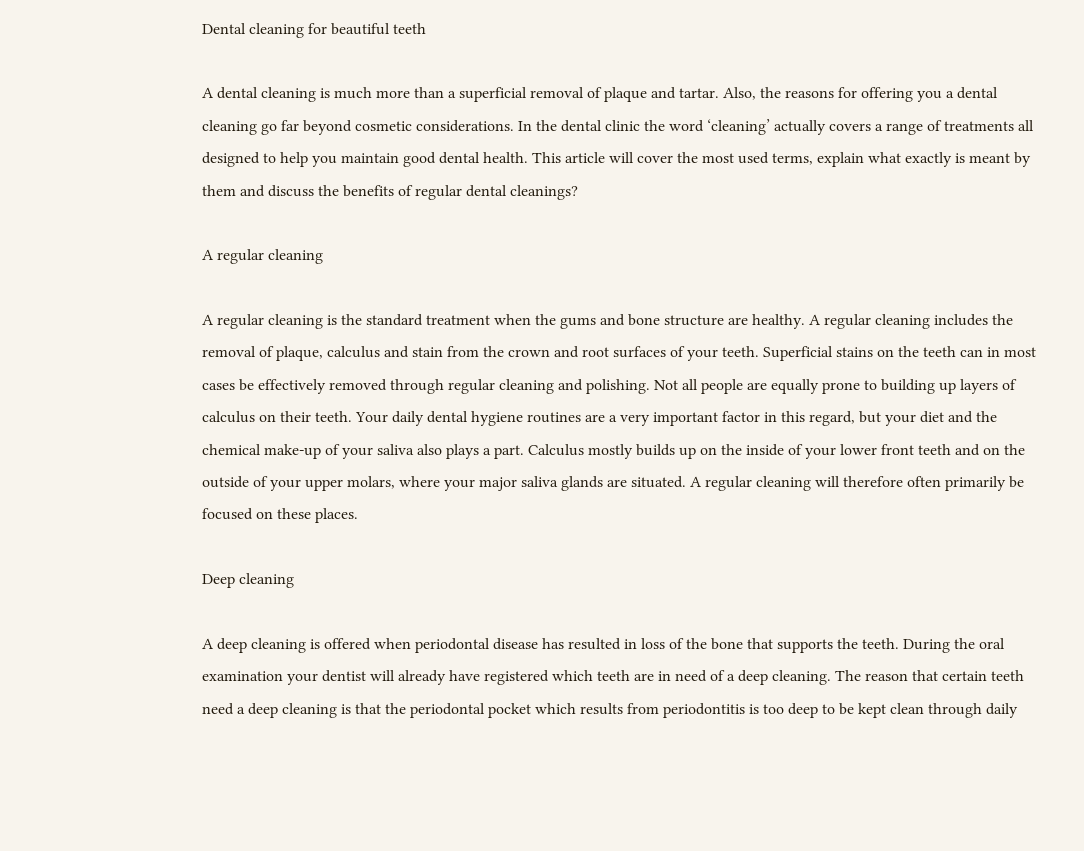Dental cleaning for beautiful teeth

A dental cleaning is much more than a superficial removal of plaque and tartar. Also, the reasons for offering you a dental cleaning go far beyond cosmetic considerations. In the dental clinic the word ‘cleaning’ actually covers a range of treatments all designed to help you maintain good dental health. This article will cover the most used terms, explain what exactly is meant by them and discuss the benefits of regular dental cleanings?

A regular cleaning

A regular cleaning is the standard treatment when the gums and bone structure are healthy. A regular cleaning includes the removal of plaque, calculus and stain from the crown and root surfaces of your teeth. Superficial stains on the teeth can in most cases be effectively removed through regular cleaning and polishing. Not all people are equally prone to building up layers of calculus on their teeth. Your daily dental hygiene routines are a very important factor in this regard, but your diet and the chemical make-up of your saliva also plays a part. Calculus mostly builds up on the inside of your lower front teeth and on the outside of your upper molars, where your major saliva glands are situated. A regular cleaning will therefore often primarily be focused on these places.

Deep cleaning

A deep cleaning is offered when periodontal disease has resulted in loss of the bone that supports the teeth. During the oral examination your dentist will already have registered which teeth are in need of a deep cleaning. The reason that certain teeth need a deep cleaning is that the periodontal pocket which results from periodontitis is too deep to be kept clean through daily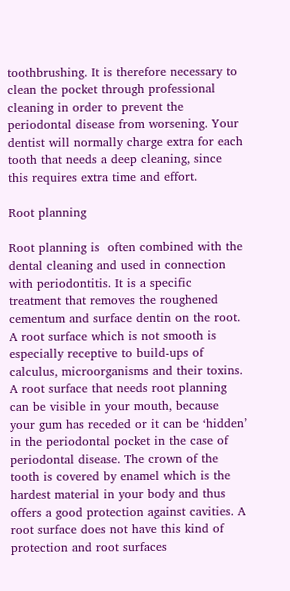toothbrushing. It is therefore necessary to clean the pocket through professional cleaning in order to prevent the periodontal disease from worsening. Your dentist will normally charge extra for each tooth that needs a deep cleaning, since this requires extra time and effort.

Root planning

Root planning is  often combined with the dental cleaning and used in connection with periodontitis. It is a specific treatment that removes the roughened cementum and surface dentin on the root. A root surface which is not smooth is especially receptive to build-ups of calculus, microorganisms and their toxins. A root surface that needs root planning can be visible in your mouth, because your gum has receded or it can be ‘hidden’ in the periodontal pocket in the case of periodontal disease. The crown of the tooth is covered by enamel which is the hardest material in your body and thus offers a good protection against cavities. A root surface does not have this kind of protection and root surfaces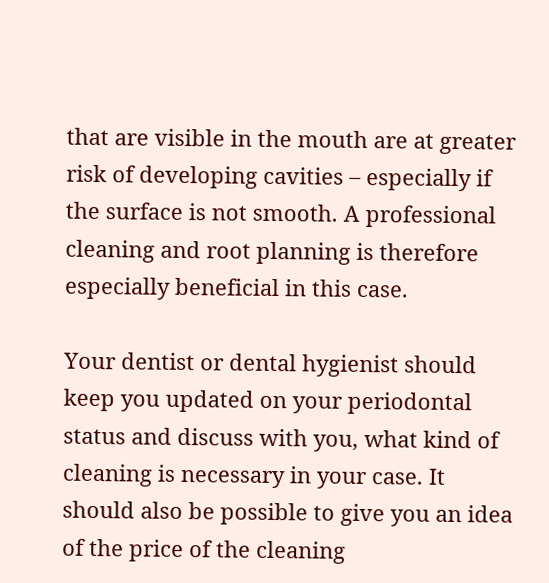that are visible in the mouth are at greater risk of developing cavities – especially if the surface is not smooth. A professional cleaning and root planning is therefore especially beneficial in this case.

Your dentist or dental hygienist should keep you updated on your periodontal status and discuss with you, what kind of cleaning is necessary in your case. It should also be possible to give you an idea of the price of the cleaning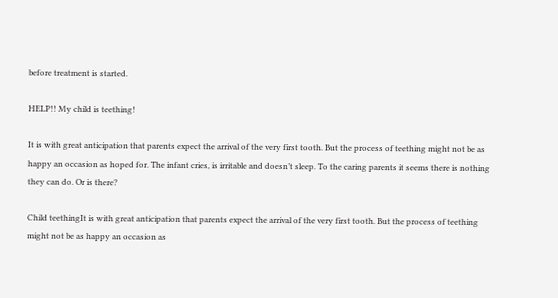before treatment is started.

HELP!! My child is teething!

It is with great anticipation that parents expect the arrival of the very first tooth. But the process of teething might not be as happy an occasion as hoped for. The infant cries, is irritable and doesn’t sleep. To the caring parents it seems there is nothing they can do. Or is there?

Child teethingIt is with great anticipation that parents expect the arrival of the very first tooth. But the process of teething might not be as happy an occasion as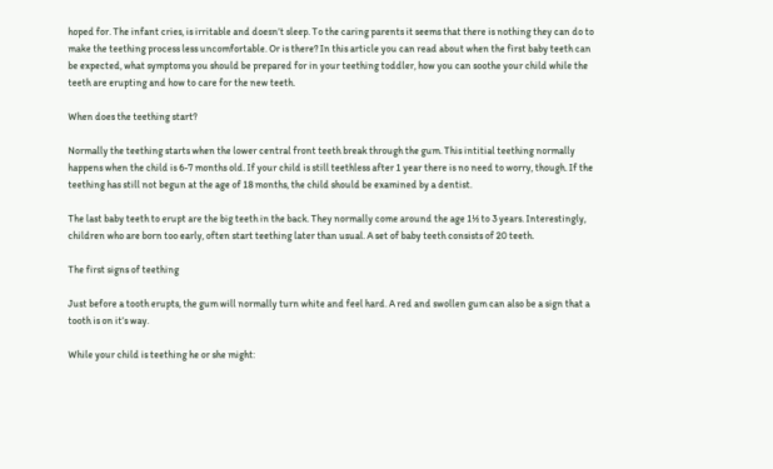hoped for. The infant cries, is irritable and doesn’t sleep. To the caring parents it seems that there is nothing they can do to make the teething process less uncomfortable. Or is there? In this article you can read about when the first baby teeth can be expected, what symptoms you should be prepared for in your teething toddler, how you can soothe your child while the teeth are erupting and how to care for the new teeth.

When does the teething start?

Normally the teething starts when the lower central front teeth break through the gum. This intitial teething normally happens when the child is 6-7 months old. If your child is still teethless after 1 year there is no need to worry, though. If the teething has still not begun at the age of 18 months, the child should be examined by a dentist.

The last baby teeth to erupt are the big teeth in the back. They normally come around the age 1½ to 3 years. Interestingly, children who are born too early, often start teething later than usual. A set of baby teeth consists of 20 teeth.

The first signs of teething

Just before a tooth erupts, the gum will normally turn white and feel hard. A red and swollen gum can also be a sign that a tooth is on it’s way.

While your child is teething he or she might: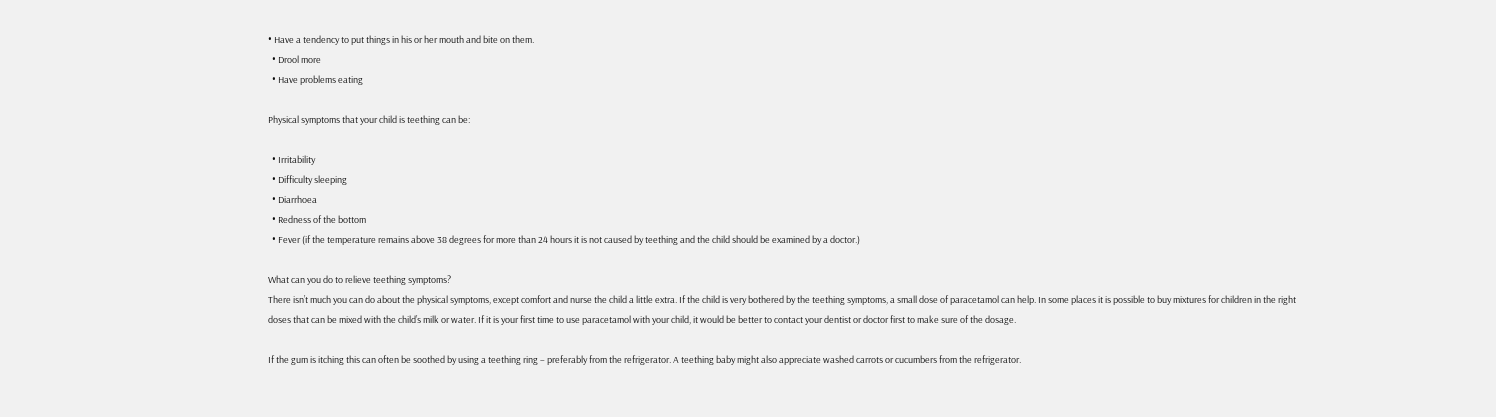• Have a tendency to put things in his or her mouth and bite on them.
  • Drool more
  • Have problems eating

Physical symptoms that your child is teething can be:

  • Irritability
  • Difficulty sleeping
  • Diarrhoea
  • Redness of the bottom
  • Fever (if the temperature remains above 38 degrees for more than 24 hours it is not caused by teething and the child should be examined by a doctor.)

What can you do to relieve teething symptoms?
There isn’t much you can do about the physical symptoms, except comfort and nurse the child a little extra. If the child is very bothered by the teething symptoms, a small dose of paracetamol can help. In some places it is possible to buy mixtures for children in the right doses that can be mixed with the child’s milk or water. If it is your first time to use paracetamol with your child, it would be better to contact your dentist or doctor first to make sure of the dosage.

If the gum is itching this can often be soothed by using a teething ring – preferably from the refrigerator. A teething baby might also appreciate washed carrots or cucumbers from the refrigerator.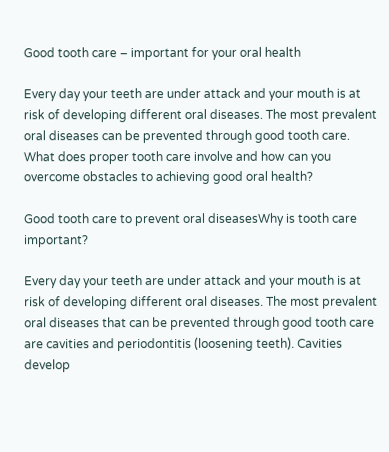Good tooth care – important for your oral health

Every day your teeth are under attack and your mouth is at risk of developing different oral diseases. The most prevalent oral diseases can be prevented through good tooth care. What does proper tooth care involve and how can you overcome obstacles to achieving good oral health?

Good tooth care to prevent oral diseasesWhy is tooth care important?

Every day your teeth are under attack and your mouth is at risk of developing different oral diseases. The most prevalent oral diseases that can be prevented through good tooth care are cavities and periodontitis (loosening teeth). Cavities develop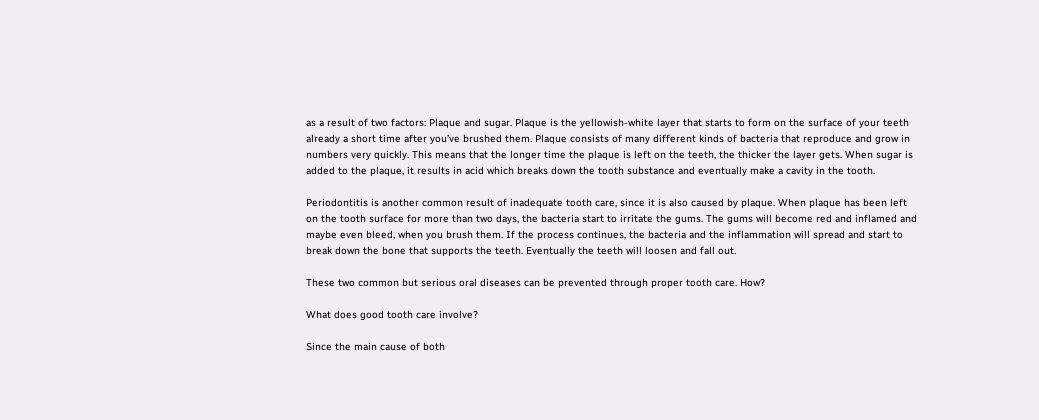as a result of two factors: Plaque and sugar. Plaque is the yellowish-white layer that starts to form on the surface of your teeth already a short time after you’ve brushed them. Plaque consists of many different kinds of bacteria that reproduce and grow in numbers very quickly. This means that the longer time the plaque is left on the teeth, the thicker the layer gets. When sugar is added to the plaque, it results in acid which breaks down the tooth substance and eventually make a cavity in the tooth.

Periodontitis is another common result of inadequate tooth care, since it is also caused by plaque. When plaque has been left on the tooth surface for more than two days, the bacteria start to irritate the gums. The gums will become red and inflamed and maybe even bleed, when you brush them. If the process continues, the bacteria and the inflammation will spread and start to break down the bone that supports the teeth. Eventually the teeth will loosen and fall out.

These two common but serious oral diseases can be prevented through proper tooth care. How?

What does good tooth care involve?

Since the main cause of both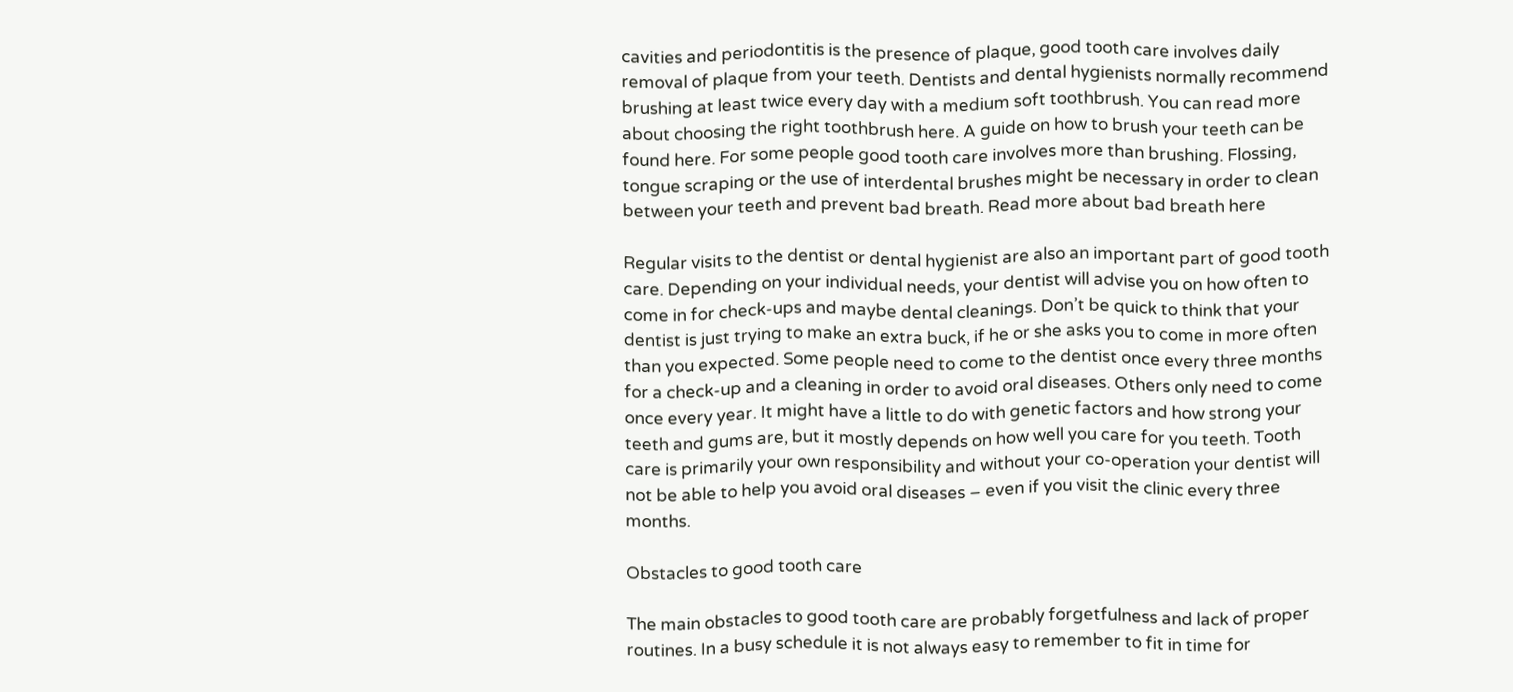cavities and periodontitis is the presence of plaque, good tooth care involves daily removal of plaque from your teeth. Dentists and dental hygienists normally recommend brushing at least twice every day with a medium soft toothbrush. You can read more about choosing the right toothbrush here. A guide on how to brush your teeth can be found here. For some people good tooth care involves more than brushing. Flossing, tongue scraping or the use of interdental brushes might be necessary in order to clean between your teeth and prevent bad breath. Read more about bad breath here

Regular visits to the dentist or dental hygienist are also an important part of good tooth care. Depending on your individual needs, your dentist will advise you on how often to come in for check-ups and maybe dental cleanings. Don’t be quick to think that your dentist is just trying to make an extra buck, if he or she asks you to come in more often than you expected. Some people need to come to the dentist once every three months for a check-up and a cleaning in order to avoid oral diseases. Others only need to come once every year. It might have a little to do with genetic factors and how strong your teeth and gums are, but it mostly depends on how well you care for you teeth. Tooth care is primarily your own responsibility and without your co-operation your dentist will not be able to help you avoid oral diseases – even if you visit the clinic every three months.

Obstacles to good tooth care

The main obstacles to good tooth care are probably forgetfulness and lack of proper routines. In a busy schedule it is not always easy to remember to fit in time for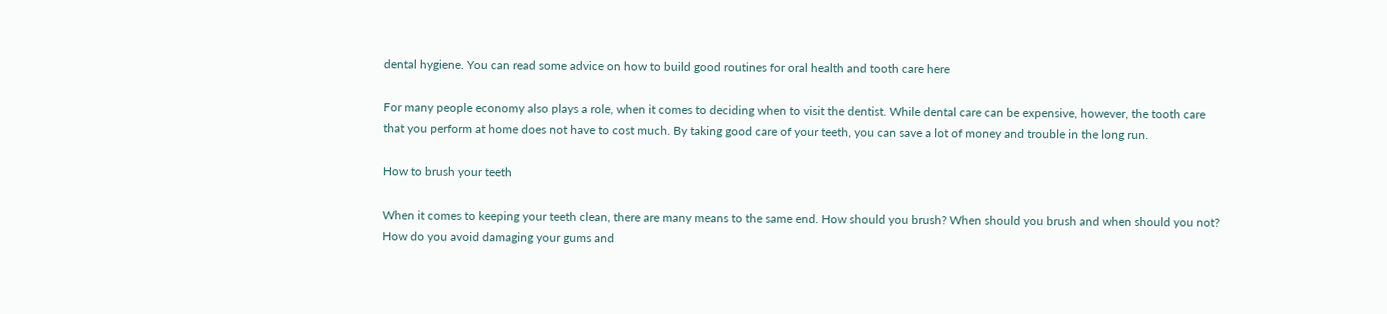dental hygiene. You can read some advice on how to build good routines for oral health and tooth care here

For many people economy also plays a role, when it comes to deciding when to visit the dentist. While dental care can be expensive, however, the tooth care that you perform at home does not have to cost much. By taking good care of your teeth, you can save a lot of money and trouble in the long run.

How to brush your teeth

When it comes to keeping your teeth clean, there are many means to the same end. How should you brush? When should you brush and when should you not? How do you avoid damaging your gums and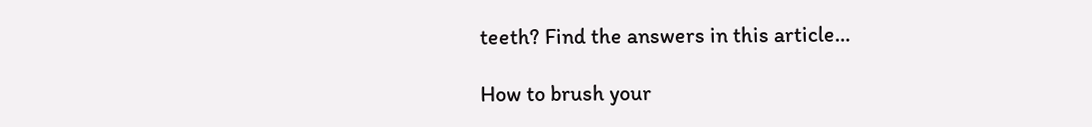teeth? Find the answers in this article…

How to brush your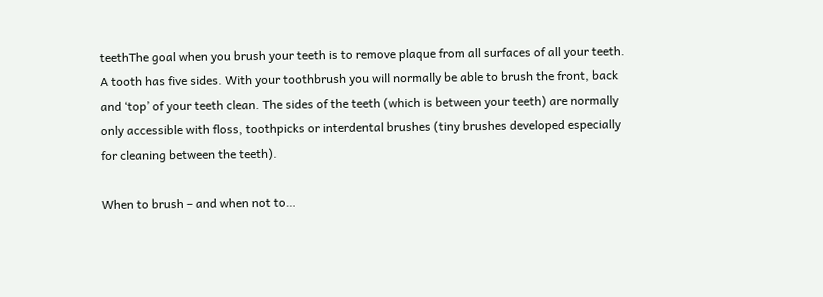teethThe goal when you brush your teeth is to remove plaque from all surfaces of all your teeth. A tooth has five sides. With your toothbrush you will normally be able to brush the front, back and ‘top’ of your teeth clean. The sides of the teeth (which is between your teeth) are normally only accessible with floss, toothpicks or interdental brushes (tiny brushes developed especially for cleaning between the teeth).

When to brush – and when not to…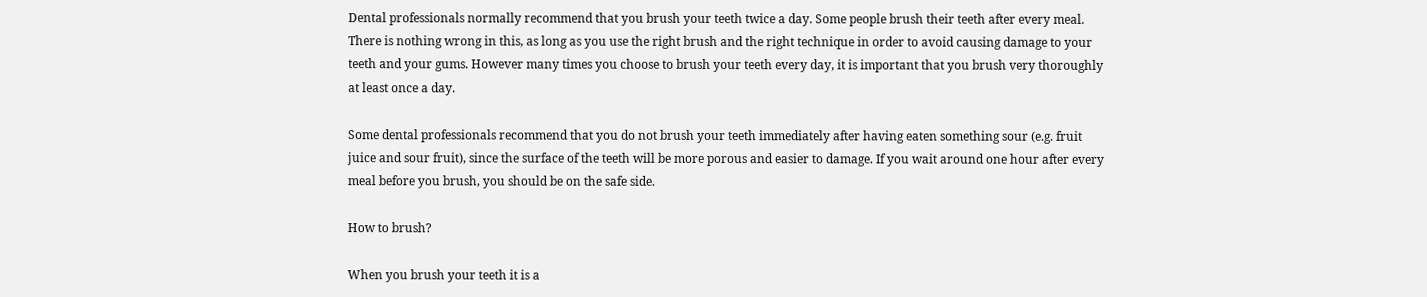Dental professionals normally recommend that you brush your teeth twice a day. Some people brush their teeth after every meal. There is nothing wrong in this, as long as you use the right brush and the right technique in order to avoid causing damage to your teeth and your gums. However many times you choose to brush your teeth every day, it is important that you brush very thoroughly at least once a day.

Some dental professionals recommend that you do not brush your teeth immediately after having eaten something sour (e.g. fruit juice and sour fruit), since the surface of the teeth will be more porous and easier to damage. If you wait around one hour after every meal before you brush, you should be on the safe side.

How to brush?

When you brush your teeth it is a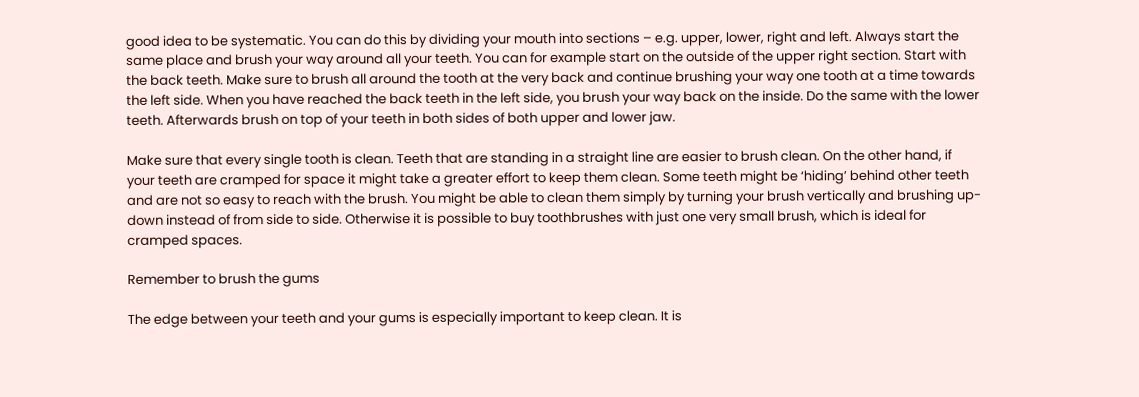good idea to be systematic. You can do this by dividing your mouth into sections – e.g. upper, lower, right and left. Always start the same place and brush your way around all your teeth. You can for example start on the outside of the upper right section. Start with the back teeth. Make sure to brush all around the tooth at the very back and continue brushing your way one tooth at a time towards the left side. When you have reached the back teeth in the left side, you brush your way back on the inside. Do the same with the lower teeth. Afterwards brush on top of your teeth in both sides of both upper and lower jaw.

Make sure that every single tooth is clean. Teeth that are standing in a straight line are easier to brush clean. On the other hand, if your teeth are cramped for space it might take a greater effort to keep them clean. Some teeth might be ‘hiding’ behind other teeth and are not so easy to reach with the brush. You might be able to clean them simply by turning your brush vertically and brushing up-down instead of from side to side. Otherwise it is possible to buy toothbrushes with just one very small brush, which is ideal for cramped spaces.

Remember to brush the gums

The edge between your teeth and your gums is especially important to keep clean. It is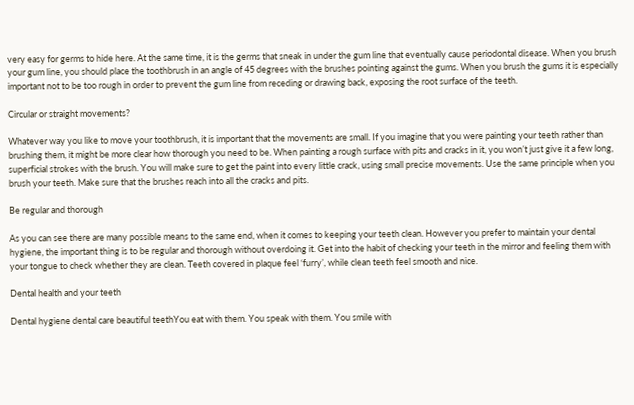very easy for germs to hide here. At the same time, it is the germs that sneak in under the gum line that eventually cause periodontal disease. When you brush your gum line, you should place the toothbrush in an angle of 45 degrees with the brushes pointing against the gums. When you brush the gums it is especially important not to be too rough in order to prevent the gum line from receding or drawing back, exposing the root surface of the teeth.

Circular or straight movements?

Whatever way you like to move your toothbrush, it is important that the movements are small. If you imagine that you were painting your teeth rather than brushing them, it might be more clear how thorough you need to be. When painting a rough surface with pits and cracks in it, you won’t just give it a few long, superficial strokes with the brush. You will make sure to get the paint into every little crack, using small precise movements. Use the same principle when you brush your teeth. Make sure that the brushes reach into all the cracks and pits.

Be regular and thorough

As you can see there are many possible means to the same end, when it comes to keeping your teeth clean. However you prefer to maintain your dental hygiene, the important thing is to be regular and thorough without overdoing it. Get into the habit of checking your teeth in the mirror and feeling them with your tongue to check whether they are clean. Teeth covered in plaque feel ‘furry’, while clean teeth feel smooth and nice.

Dental health and your teeth

Dental hygiene dental care beautiful teethYou eat with them. You speak with them. You smile with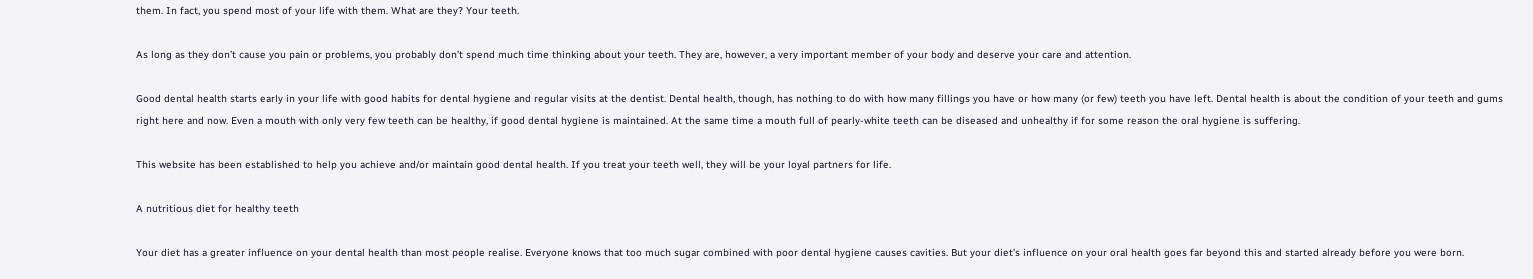them. In fact, you spend most of your life with them. What are they? Your teeth.

As long as they don’t cause you pain or problems, you probably don’t spend much time thinking about your teeth. They are, however, a very important member of your body and deserve your care and attention.

Good dental health starts early in your life with good habits for dental hygiene and regular visits at the dentist. Dental health, though, has nothing to do with how many fillings you have or how many (or few) teeth you have left. Dental health is about the condition of your teeth and gums right here and now. Even a mouth with only very few teeth can be healthy, if good dental hygiene is maintained. At the same time a mouth full of pearly-white teeth can be diseased and unhealthy if for some reason the oral hygiene is suffering.

This website has been established to help you achieve and/or maintain good dental health. If you treat your teeth well, they will be your loyal partners for life.

A nutritious diet for healthy teeth

Your diet has a greater influence on your dental health than most people realise. Everyone knows that too much sugar combined with poor dental hygiene causes cavities. But your diet’s influence on your oral health goes far beyond this and started already before you were born.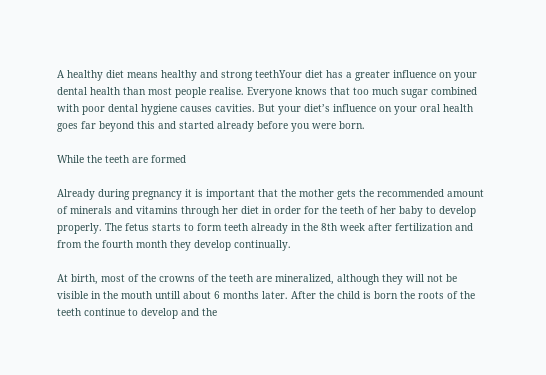A healthy diet means healthy and strong teethYour diet has a greater influence on your dental health than most people realise. Everyone knows that too much sugar combined with poor dental hygiene causes cavities. But your diet’s influence on your oral health goes far beyond this and started already before you were born.

While the teeth are formed

Already during pregnancy it is important that the mother gets the recommended amount of minerals and vitamins through her diet in order for the teeth of her baby to develop properly. The fetus starts to form teeth already in the 8th week after fertilization and from the fourth month they develop continually.

At birth, most of the crowns of the teeth are mineralized, although they will not be visible in the mouth untill about 6 months later. After the child is born the roots of the teeth continue to develop and the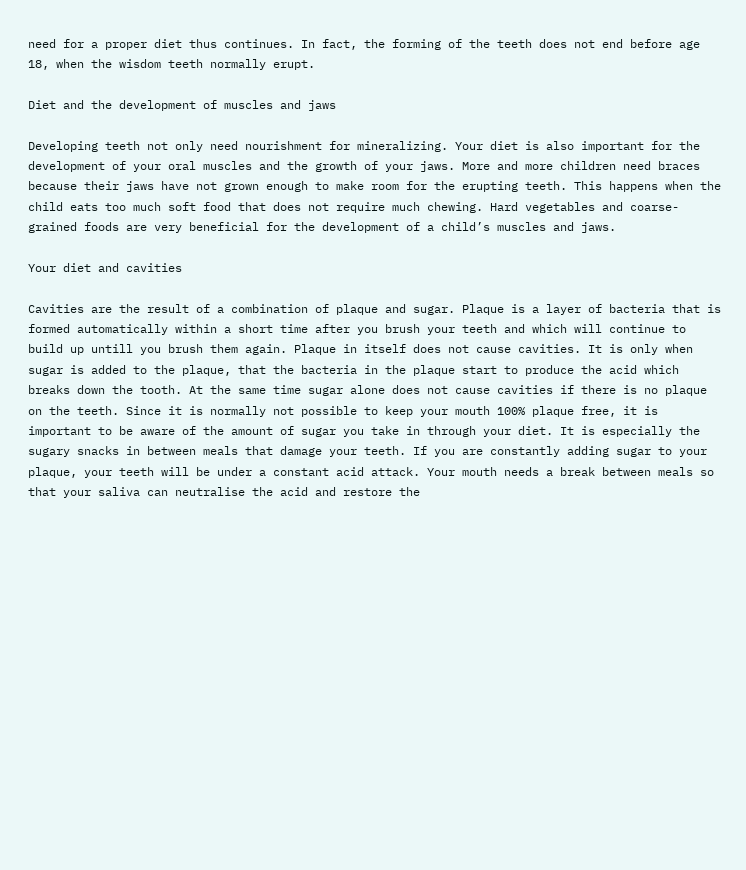need for a proper diet thus continues. In fact, the forming of the teeth does not end before age 18, when the wisdom teeth normally erupt.

Diet and the development of muscles and jaws

Developing teeth not only need nourishment for mineralizing. Your diet is also important for the development of your oral muscles and the growth of your jaws. More and more children need braces because their jaws have not grown enough to make room for the erupting teeth. This happens when the child eats too much soft food that does not require much chewing. Hard vegetables and coarse-grained foods are very beneficial for the development of a child’s muscles and jaws.

Your diet and cavities

Cavities are the result of a combination of plaque and sugar. Plaque is a layer of bacteria that is formed automatically within a short time after you brush your teeth and which will continue to build up untill you brush them again. Plaque in itself does not cause cavities. It is only when sugar is added to the plaque, that the bacteria in the plaque start to produce the acid which breaks down the tooth. At the same time sugar alone does not cause cavities if there is no plaque on the teeth. Since it is normally not possible to keep your mouth 100% plaque free, it is important to be aware of the amount of sugar you take in through your diet. It is especially the sugary snacks in between meals that damage your teeth. If you are constantly adding sugar to your plaque, your teeth will be under a constant acid attack. Your mouth needs a break between meals so that your saliva can neutralise the acid and restore the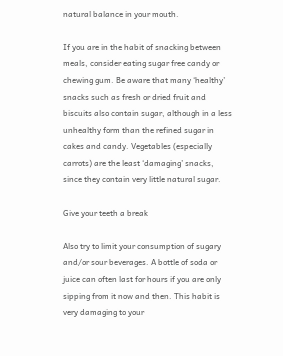natural balance in your mouth.

If you are in the habit of snacking between meals, consider eating sugar free candy or chewing gum. Be aware that many ‘healthy’ snacks such as fresh or dried fruit and biscuits also contain sugar, although in a less unhealthy form than the refined sugar in cakes and candy. Vegetables (especially carrots) are the least ‘damaging’ snacks, since they contain very little natural sugar.

Give your teeth a break

Also try to limit your consumption of sugary and/or sour beverages. A bottle of soda or juice can often last for hours if you are only sipping from it now and then. This habit is very damaging to your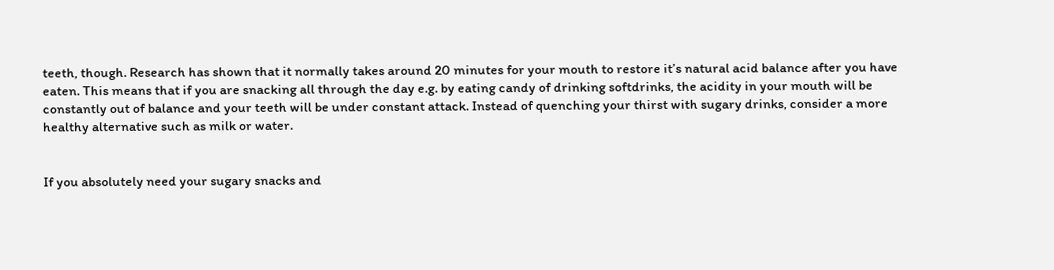teeth, though. Research has shown that it normally takes around 20 minutes for your mouth to restore it’s natural acid balance after you have eaten. This means that if you are snacking all through the day e.g. by eating candy of drinking softdrinks, the acidity in your mouth will be constantly out of balance and your teeth will be under constant attack. Instead of quenching your thirst with sugary drinks, consider a more healthy alternative such as milk or water.


If you absolutely need your sugary snacks and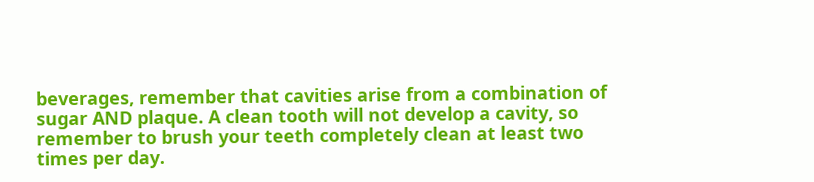beverages, remember that cavities arise from a combination of sugar AND plaque. A clean tooth will not develop a cavity, so remember to brush your teeth completely clean at least two times per day.